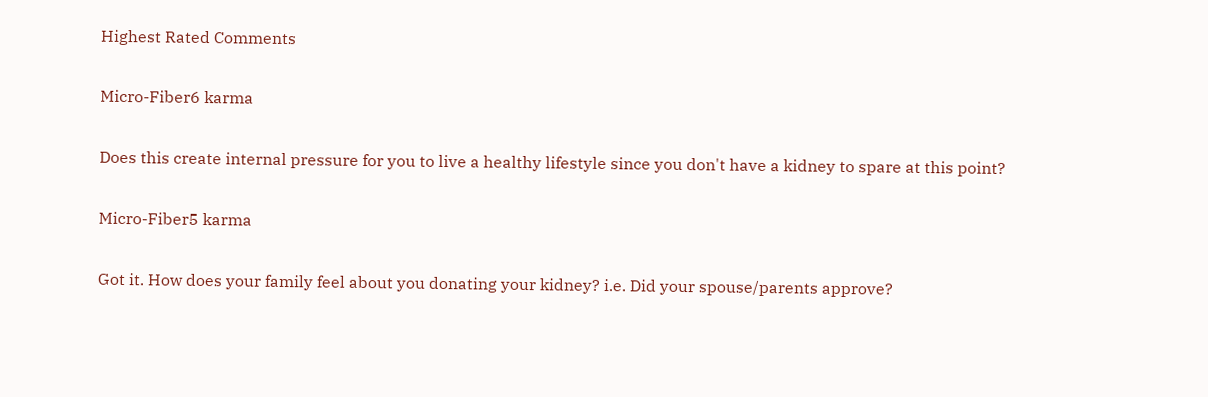Highest Rated Comments

Micro-Fiber6 karma

Does this create internal pressure for you to live a healthy lifestyle since you don't have a kidney to spare at this point?

Micro-Fiber5 karma

Got it. How does your family feel about you donating your kidney? i.e. Did your spouse/parents approve?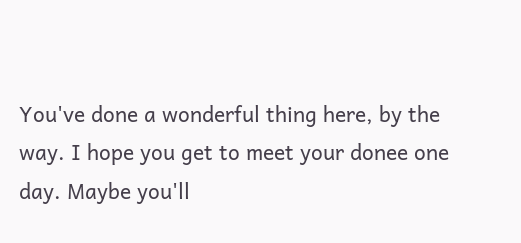You've done a wonderful thing here, by the way. I hope you get to meet your donee one day. Maybe you'll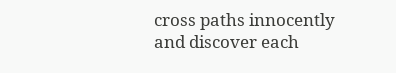cross paths innocently and discover each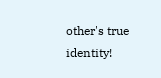other's true identity!